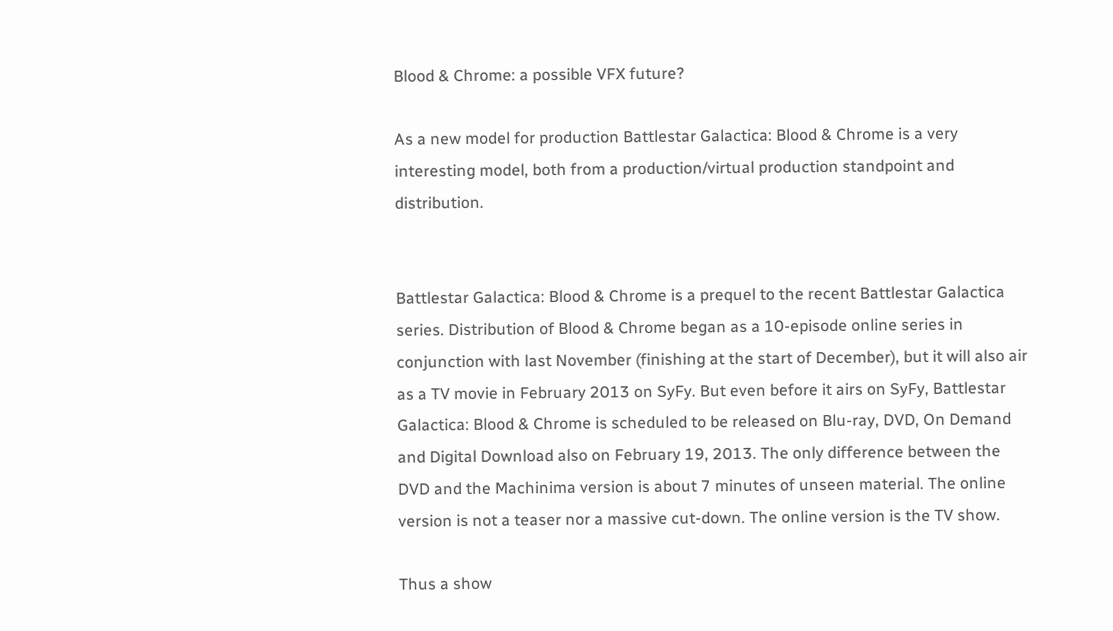Blood & Chrome: a possible VFX future?

As a new model for production Battlestar Galactica: Blood & Chrome is a very interesting model, both from a production/virtual production standpoint and distribution.


Battlestar Galactica: Blood & Chrome is a prequel to the recent Battlestar Galactica series. Distribution of Blood & Chrome began as a 10-episode online series in conjunction with last November (finishing at the start of December), but it will also air as a TV movie in February 2013 on SyFy. But even before it airs on SyFy, Battlestar Galactica: Blood & Chrome is scheduled to be released on Blu-ray, DVD, On Demand and Digital Download also on February 19, 2013. The only difference between the DVD and the Machinima version is about 7 minutes of unseen material. The online version is not a teaser nor a massive cut-down. The online version is the TV show.

Thus a show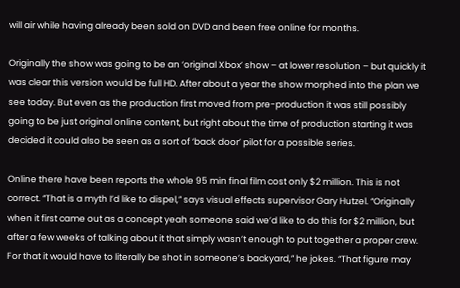will air while having already been sold on DVD and been free online for months.

Originally the show was going to be an ‘original Xbox’ show – at lower resolution – but quickly it was clear this version would be full HD. After about a year the show morphed into the plan we see today. But even as the production first moved from pre-production it was still possibly going to be just original online content, but right about the time of production starting it was decided it could also be seen as a sort of ‘back door’ pilot for a possible series.

Online there have been reports the whole 95 min final film cost only $2 million. This is not correct. “That is a myth I’d like to dispel,” says visual effects supervisor Gary Hutzel. “Originally when it first came out as a concept yeah someone said we’d like to do this for $2 million, but after a few weeks of talking about it that simply wasn’t enough to put together a proper crew. For that it would have to literally be shot in someone’s backyard,” he jokes. “That figure may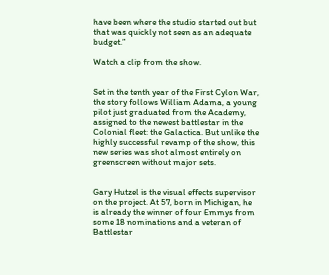have been where the studio started out but that was quickly not seen as an adequate budget.”

Watch a clip from the show.


Set in the tenth year of the First Cylon War, the story follows William Adama, a young pilot just graduated from the Academy, assigned to the newest battlestar in the Colonial fleet: the Galactica. But unlike the highly successful revamp of the show, this new series was shot almost entirely on greenscreen without major sets.


Gary Hutzel is the visual effects supervisor on the project. At 57, born in Michigan, he is already the winner of four Emmys from some 18 nominations and a veteran of Battlestar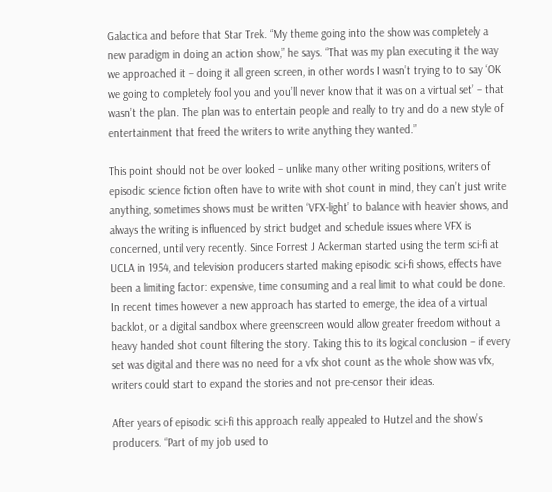Galactica and before that Star Trek. “My theme going into the show was completely a new paradigm in doing an action show,” he says. “That was my plan executing it the way we approached it – doing it all green screen, in other words I wasn’t trying to to say ‘OK we going to completely fool you and you’ll never know that it was on a virtual set’ – that wasn’t the plan. The plan was to entertain people and really to try and do a new style of entertainment that freed the writers to write anything they wanted.”

This point should not be over looked – unlike many other writing positions, writers of episodic science fiction often have to write with shot count in mind, they can’t just write anything, sometimes shows must be written ‘VFX-light’ to balance with heavier shows, and always the writing is influenced by strict budget and schedule issues where VFX is concerned, until very recently. Since Forrest J Ackerman started using the term sci-fi at UCLA in 1954, and television producers started making episodic sci-fi shows, effects have been a limiting factor: expensive, time consuming and a real limit to what could be done. In recent times however a new approach has started to emerge, the idea of a virtual backlot, or a digital sandbox where greenscreen would allow greater freedom without a heavy handed shot count filtering the story. Taking this to its logical conclusion – if every set was digital and there was no need for a vfx shot count as the whole show was vfx, writers could start to expand the stories and not pre-censor their ideas.

After years of episodic sci-fi this approach really appealed to Hutzel and the show’s producers. “Part of my job used to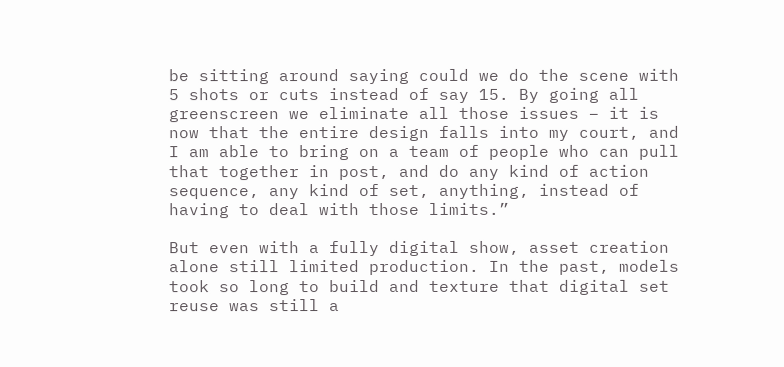be sitting around saying could we do the scene with 5 shots or cuts instead of say 15. By going all greenscreen we eliminate all those issues – it is now that the entire design falls into my court, and I am able to bring on a team of people who can pull that together in post, and do any kind of action sequence, any kind of set, anything, instead of having to deal with those limits.”

But even with a fully digital show, asset creation alone still limited production. In the past, models took so long to build and texture that digital set reuse was still a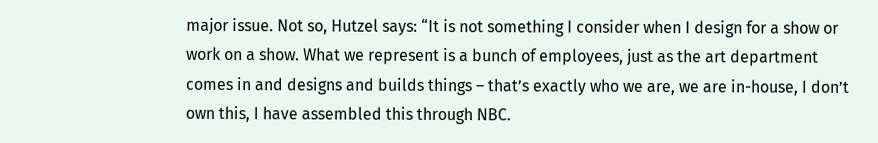major issue. Not so, Hutzel says: “It is not something I consider when I design for a show or work on a show. What we represent is a bunch of employees, just as the art department comes in and designs and builds things – that’s exactly who we are, we are in-house, I don’t own this, I have assembled this through NBC.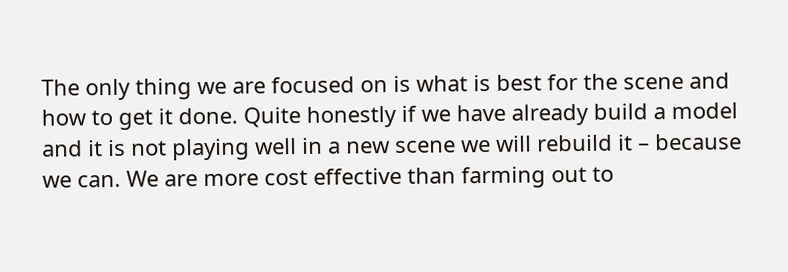The only thing we are focused on is what is best for the scene and how to get it done. Quite honestly if we have already build a model and it is not playing well in a new scene we will rebuild it – because we can. We are more cost effective than farming out to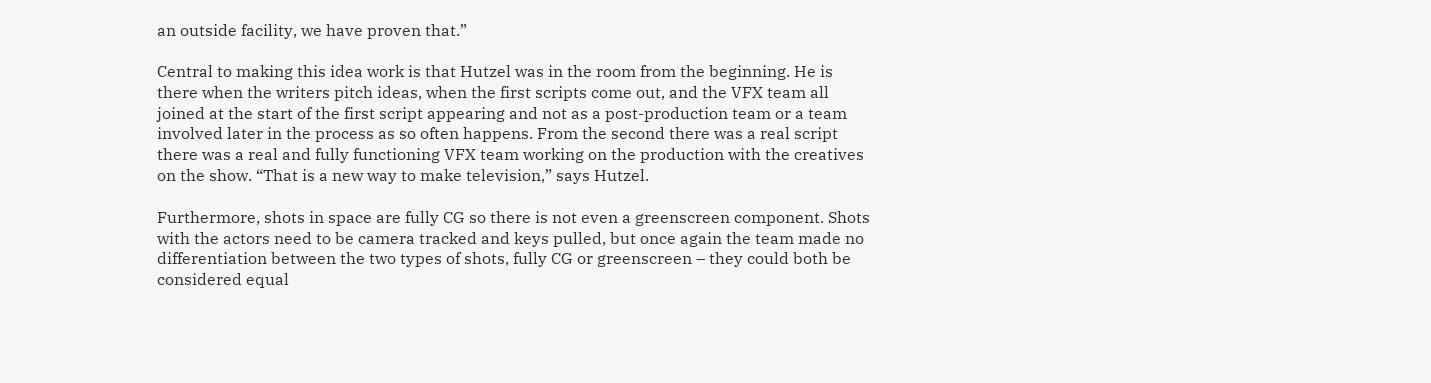an outside facility, we have proven that.”

Central to making this idea work is that Hutzel was in the room from the beginning. He is there when the writers pitch ideas, when the first scripts come out, and the VFX team all joined at the start of the first script appearing and not as a post-production team or a team involved later in the process as so often happens. From the second there was a real script there was a real and fully functioning VFX team working on the production with the creatives on the show. “That is a new way to make television,” says Hutzel.

Furthermore, shots in space are fully CG so there is not even a greenscreen component. Shots with the actors need to be camera tracked and keys pulled, but once again the team made no differentiation between the two types of shots, fully CG or greenscreen – they could both be considered equal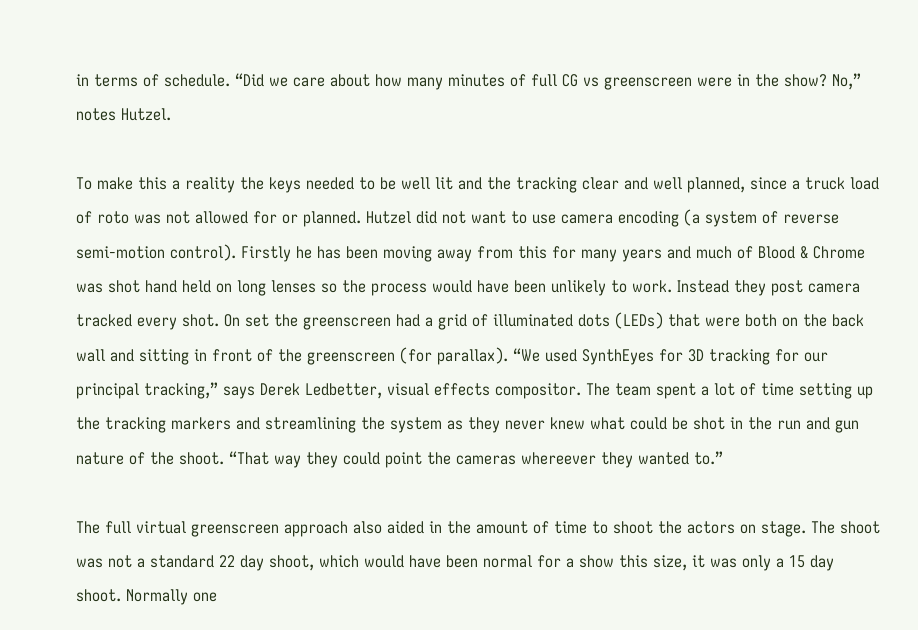in terms of schedule. “Did we care about how many minutes of full CG vs greenscreen were in the show? No,” notes Hutzel.

To make this a reality the keys needed to be well lit and the tracking clear and well planned, since a truck load of roto was not allowed for or planned. Hutzel did not want to use camera encoding (a system of reverse semi-motion control). Firstly he has been moving away from this for many years and much of Blood & Chrome was shot hand held on long lenses so the process would have been unlikely to work. Instead they post camera tracked every shot. On set the greenscreen had a grid of illuminated dots (LEDs) that were both on the back wall and sitting in front of the greenscreen (for parallax). “We used SynthEyes for 3D tracking for our principal tracking,” says Derek Ledbetter, visual effects compositor. The team spent a lot of time setting up the tracking markers and streamlining the system as they never knew what could be shot in the run and gun nature of the shoot. “That way they could point the cameras whereever they wanted to.”

The full virtual greenscreen approach also aided in the amount of time to shoot the actors on stage. The shoot was not a standard 22 day shoot, which would have been normal for a show this size, it was only a 15 day shoot. Normally one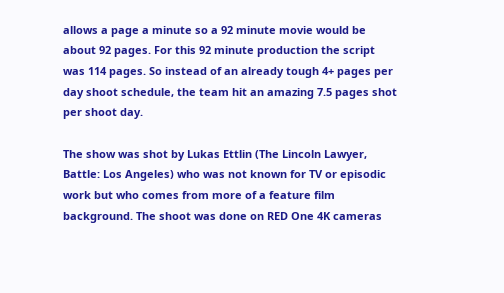allows a page a minute so a 92 minute movie would be about 92 pages. For this 92 minute production the script was 114 pages. So instead of an already tough 4+ pages per day shoot schedule, the team hit an amazing 7.5 pages shot per shoot day.

The show was shot by Lukas Ettlin (The Lincoln Lawyer,  Battle: Los Angeles) who was not known for TV or episodic work but who comes from more of a feature film background. The shoot was done on RED One 4K cameras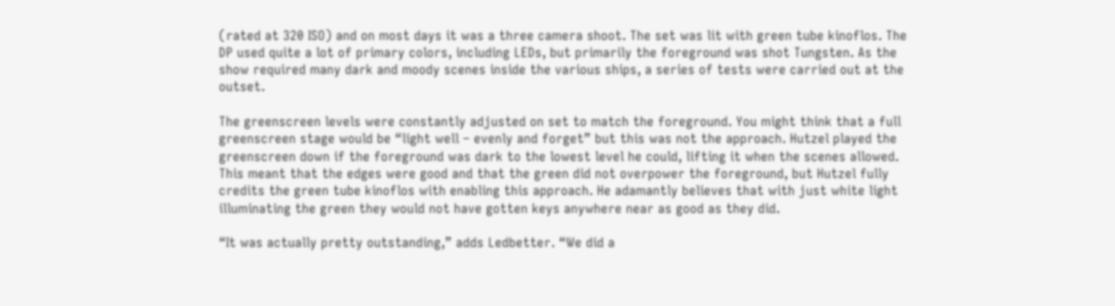(rated at 320 ISO) and on most days it was a three camera shoot. The set was lit with green tube kinoflos. The DP used quite a lot of primary colors, including LEDs, but primarily the foreground was shot Tungsten. As the show required many dark and moody scenes inside the various ships, a series of tests were carried out at the outset.

The greenscreen levels were constantly adjusted on set to match the foreground. You might think that a full greenscreen stage would be “light well – evenly and forget” but this was not the approach. Hutzel played the greenscreen down if the foreground was dark to the lowest level he could, lifting it when the scenes allowed. This meant that the edges were good and that the green did not overpower the foreground, but Hutzel fully credits the green tube kinoflos with enabling this approach. He adamantly believes that with just white light illuminating the green they would not have gotten keys anywhere near as good as they did.

“It was actually pretty outstanding,” adds Ledbetter. “We did a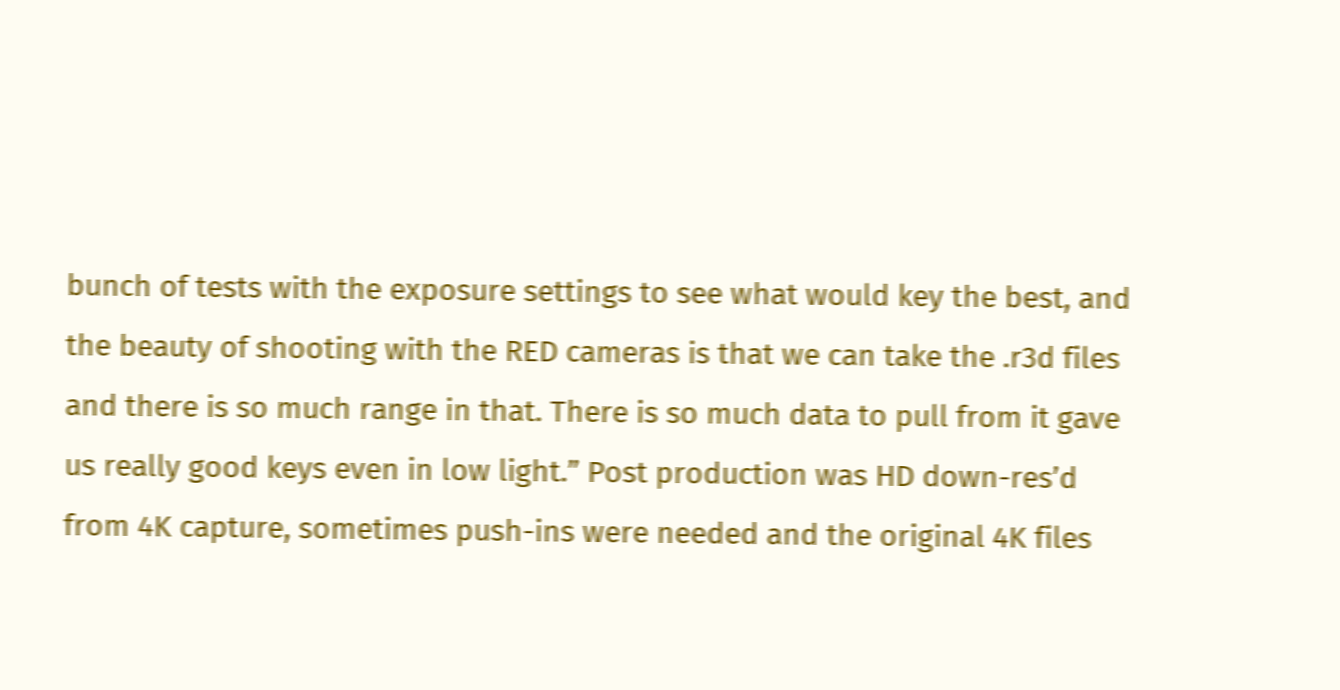bunch of tests with the exposure settings to see what would key the best, and the beauty of shooting with the RED cameras is that we can take the .r3d files and there is so much range in that. There is so much data to pull from it gave us really good keys even in low light.” Post production was HD down-res’d from 4K capture, sometimes push-ins were needed and the original 4K files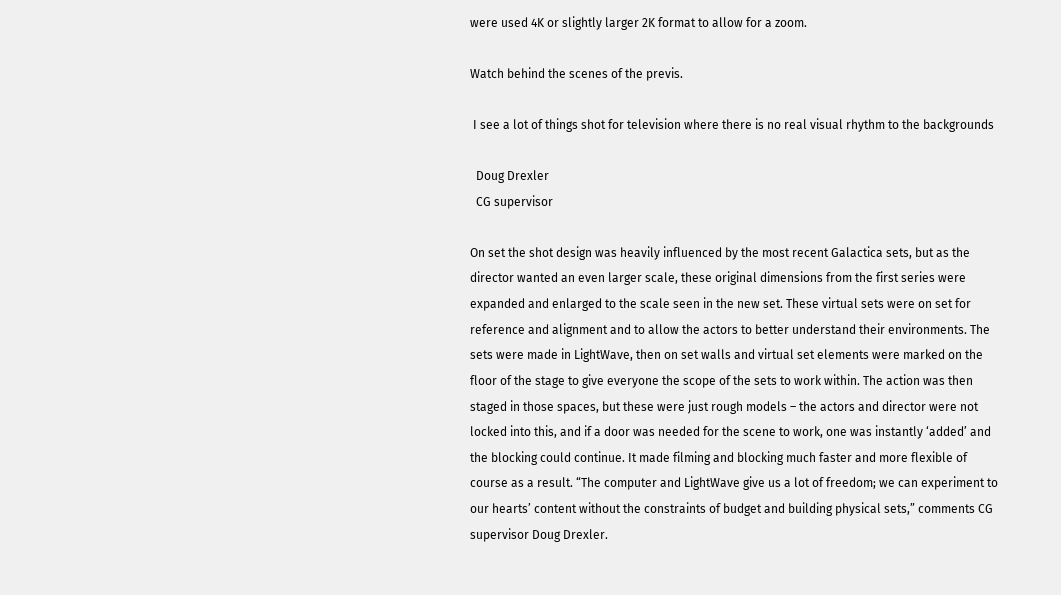were used 4K or slightly larger 2K format to allow for a zoom.

Watch behind the scenes of the previs.

 I see a lot of things shot for television where there is no real visual rhythm to the backgrounds

  Doug Drexler
  CG supervisor

On set the shot design was heavily influenced by the most recent Galactica sets, but as the director wanted an even larger scale, these original dimensions from the first series were expanded and enlarged to the scale seen in the new set. These virtual sets were on set for reference and alignment and to allow the actors to better understand their environments. The sets were made in LightWave, then on set walls and virtual set elements were marked on the floor of the stage to give everyone the scope of the sets to work within. The action was then staged in those spaces, but these were just rough models – the actors and director were not locked into this, and if a door was needed for the scene to work, one was instantly ‘added’ and the blocking could continue. It made filming and blocking much faster and more flexible of course as a result. “The computer and LightWave give us a lot of freedom; we can experiment to our hearts’ content without the constraints of budget and building physical sets,” comments CG supervisor Doug Drexler.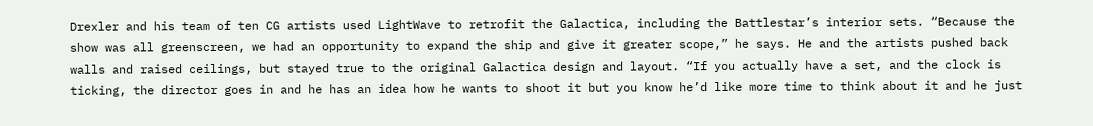Drexler and his team of ten CG artists used LightWave to retrofit the Galactica, including the Battlestar’s interior sets. “Because the show was all greenscreen, we had an opportunity to expand the ship and give it greater scope,” he says. He and the artists pushed back walls and raised ceilings, but stayed true to the original Galactica design and layout. “If you actually have a set, and the clock is ticking, the director goes in and he has an idea how he wants to shoot it but you know he’d like more time to think about it and he just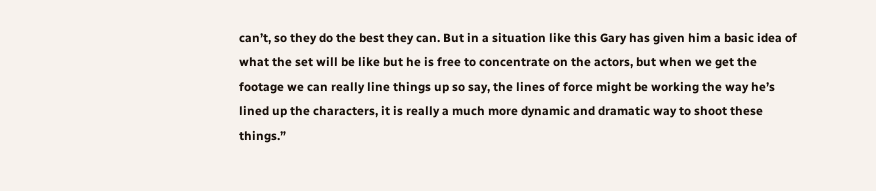can’t, so they do the best they can. But in a situation like this Gary has given him a basic idea of what the set will be like but he is free to concentrate on the actors, but when we get the footage we can really line things up so say, the lines of force might be working the way he’s lined up the characters, it is really a much more dynamic and dramatic way to shoot these things.”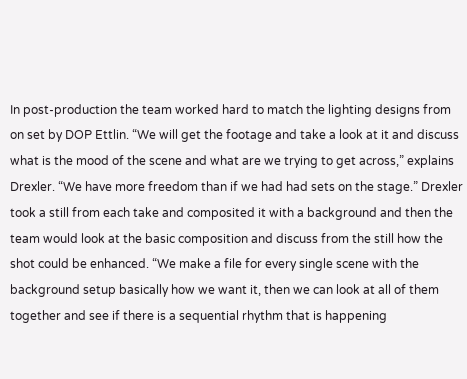In post-production the team worked hard to match the lighting designs from on set by DOP Ettlin. “We will get the footage and take a look at it and discuss what is the mood of the scene and what are we trying to get across,” explains Drexler. “We have more freedom than if we had had sets on the stage.” Drexler took a still from each take and composited it with a background and then the team would look at the basic composition and discuss from the still how the shot could be enhanced. “We make a file for every single scene with the background setup basically how we want it, then we can look at all of them together and see if there is a sequential rhythm that is happening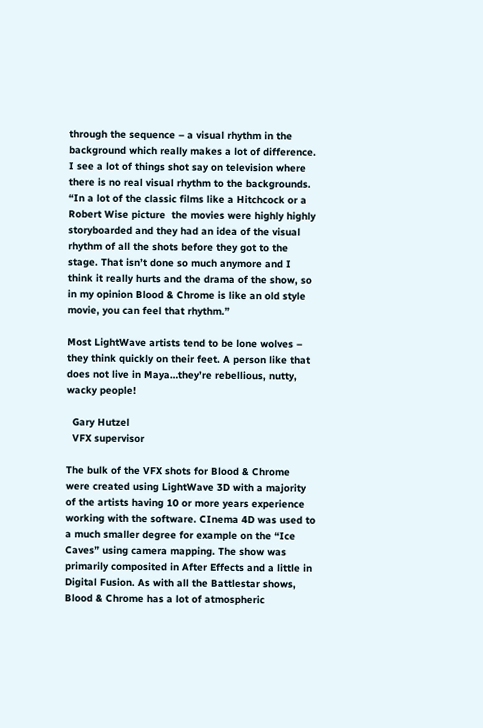through the sequence – a visual rhythm in the background which really makes a lot of difference. I see a lot of things shot say on television where there is no real visual rhythm to the backgrounds. “In a lot of the classic films like a Hitchcock or a Robert Wise picture  the movies were highly highly storyboarded and they had an idea of the visual rhythm of all the shots before they got to the stage. That isn’t done so much anymore and I think it really hurts and the drama of the show, so in my opinion Blood & Chrome is like an old style movie, you can feel that rhythm.”

Most LightWave artists tend to be lone wolves – they think quickly on their feet. A person like that does not live in Maya…they’re rebellious, nutty, wacky people!

  Gary Hutzel
  VFX supervisor

The bulk of the VFX shots for Blood & Chrome were created using LightWave 3D with a majority of the artists having 10 or more years experience working with the software. CInema 4D was used to a much smaller degree for example on the “Ice Caves” using camera mapping. The show was primarily composited in After Effects and a little in Digital Fusion. As with all the Battlestar shows, Blood & Chrome has a lot of atmospheric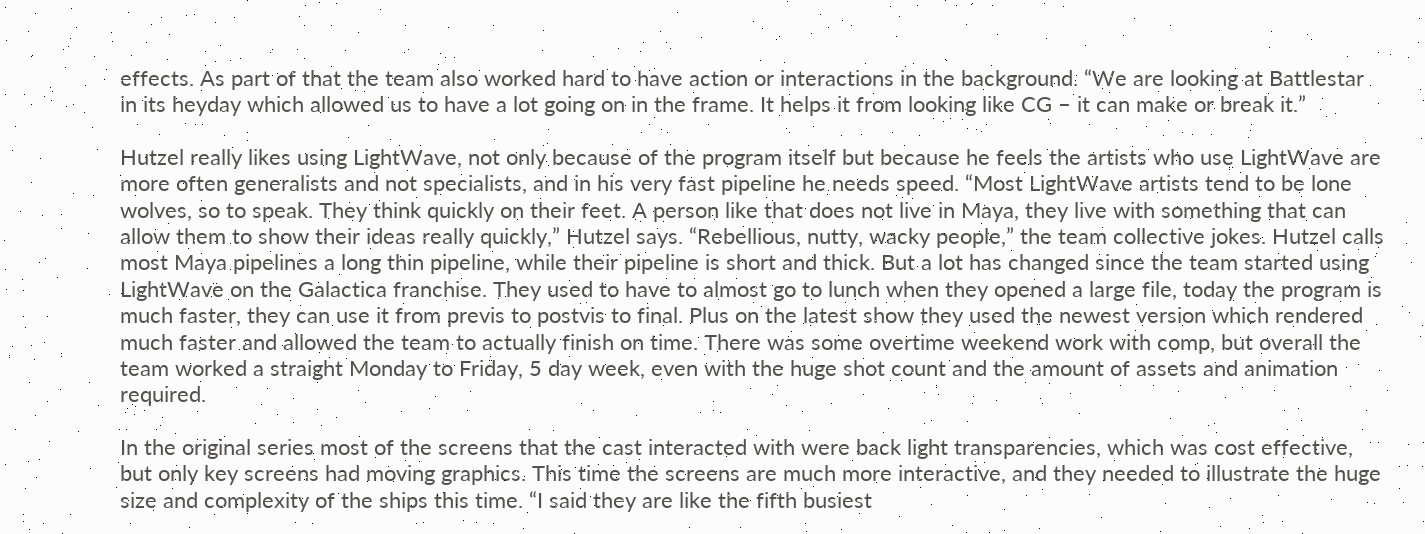effects. As part of that the team also worked hard to have action or interactions in the background. “We are looking at Battlestar in its heyday which allowed us to have a lot going on in the frame. It helps it from looking like CG – it can make or break it.”

Hutzel really likes using LightWave, not only because of the program itself but because he feels the artists who use LightWave are more often generalists and not specialists, and in his very fast pipeline he needs speed. “Most LightWave artists tend to be lone wolves, so to speak. They think quickly on their feet. A person like that does not live in Maya, they live with something that can allow them to show their ideas really quickly,” Hutzel says. “Rebellious, nutty, wacky people,” the team collective jokes. Hutzel calls most Maya pipelines a long thin pipeline, while their pipeline is short and thick. But a lot has changed since the team started using LightWave on the Galactica franchise. They used to have to almost go to lunch when they opened a large file, today the program is much faster, they can use it from previs to postvis to final. Plus on the latest show they used the newest version which rendered much faster and allowed the team to actually finish on time. There was some overtime weekend work with comp, but overall the team worked a straight Monday to Friday, 5 day week, even with the huge shot count and the amount of assets and animation required.

In the original series most of the screens that the cast interacted with were back light transparencies, which was cost effective, but only key screens had moving graphics. This time the screens are much more interactive, and they needed to illustrate the huge size and complexity of the ships this time. “I said they are like the fifth busiest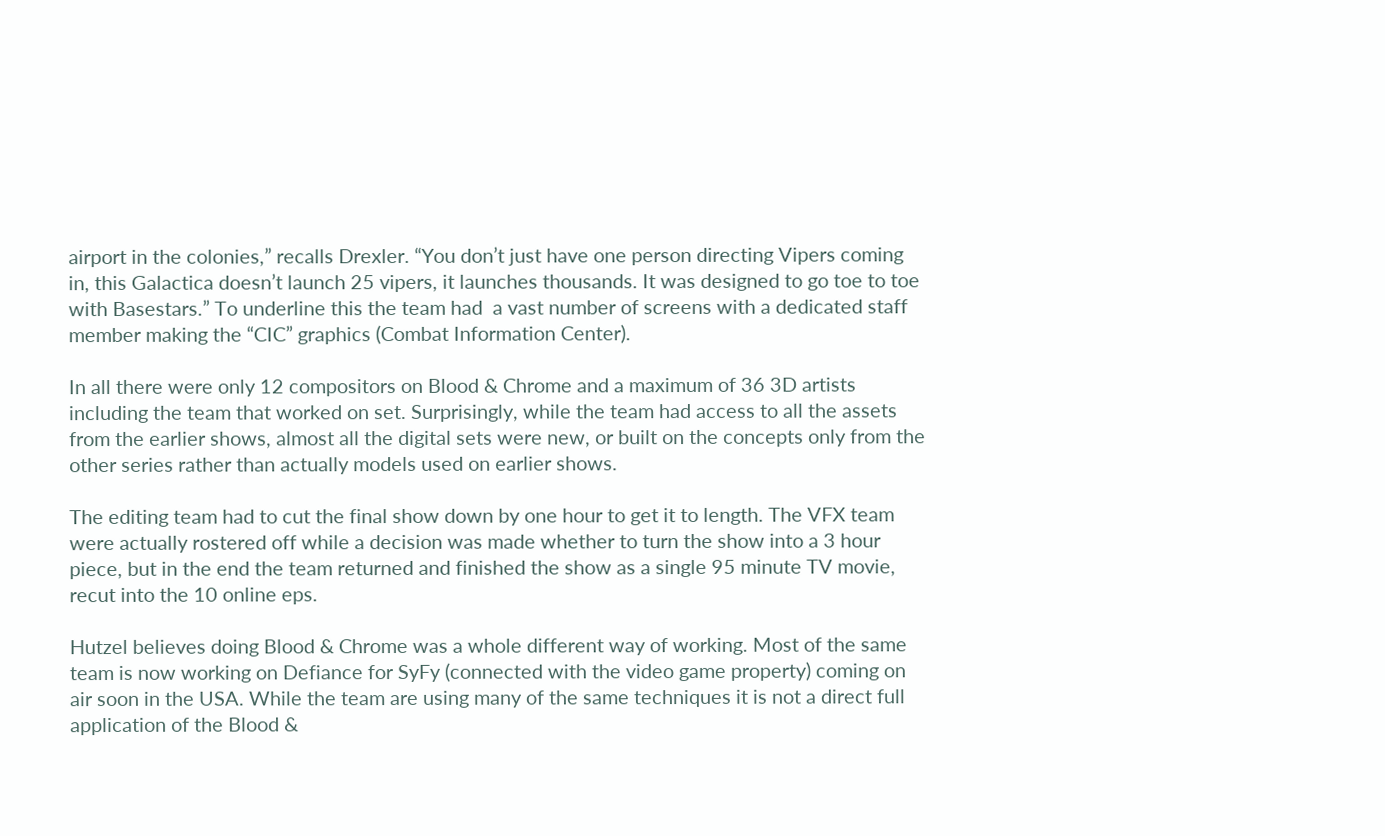airport in the colonies,” recalls Drexler. “You don’t just have one person directing Vipers coming in, this Galactica doesn’t launch 25 vipers, it launches thousands. It was designed to go toe to toe with Basestars.” To underline this the team had  a vast number of screens with a dedicated staff member making the “CIC” graphics (Combat Information Center).

In all there were only 12 compositors on Blood & Chrome and a maximum of 36 3D artists including the team that worked on set. Surprisingly, while the team had access to all the assets from the earlier shows, almost all the digital sets were new, or built on the concepts only from the other series rather than actually models used on earlier shows.

The editing team had to cut the final show down by one hour to get it to length. The VFX team were actually rostered off while a decision was made whether to turn the show into a 3 hour piece, but in the end the team returned and finished the show as a single 95 minute TV movie, recut into the 10 online eps.

Hutzel believes doing Blood & Chrome was a whole different way of working. Most of the same team is now working on Defiance for SyFy (connected with the video game property) coming on air soon in the USA. While the team are using many of the same techniques it is not a direct full application of the Blood &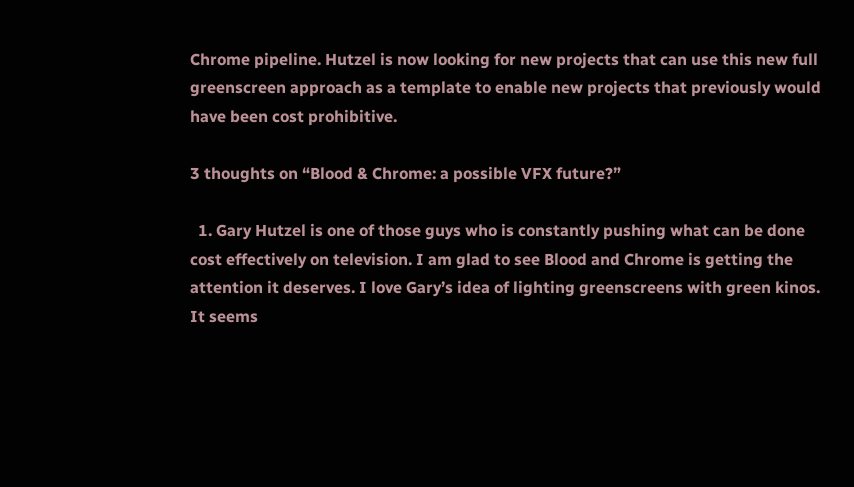Chrome pipeline. Hutzel is now looking for new projects that can use this new full greenscreen approach as a template to enable new projects that previously would have been cost prohibitive.

3 thoughts on “Blood & Chrome: a possible VFX future?”

  1. Gary Hutzel is one of those guys who is constantly pushing what can be done cost effectively on television. I am glad to see Blood and Chrome is getting the attention it deserves. I love Gary’s idea of lighting greenscreens with green kinos. It seems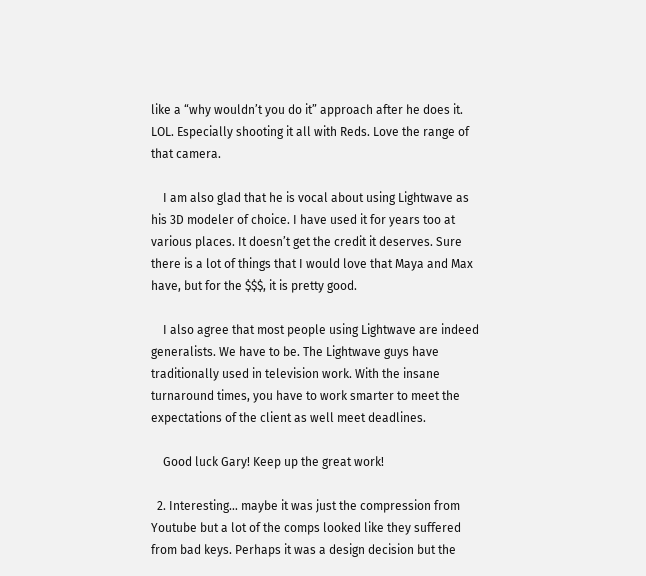like a “why wouldn’t you do it” approach after he does it. LOL. Especially shooting it all with Reds. Love the range of that camera.

    I am also glad that he is vocal about using Lightwave as his 3D modeler of choice. I have used it for years too at various places. It doesn’t get the credit it deserves. Sure there is a lot of things that I would love that Maya and Max have, but for the $$$, it is pretty good.

    I also agree that most people using Lightwave are indeed generalists. We have to be. The Lightwave guys have traditionally used in television work. With the insane turnaround times, you have to work smarter to meet the expectations of the client as well meet deadlines.

    Good luck Gary! Keep up the great work!

  2. Interesting… maybe it was just the compression from Youtube but a lot of the comps looked like they suffered from bad keys. Perhaps it was a design decision but the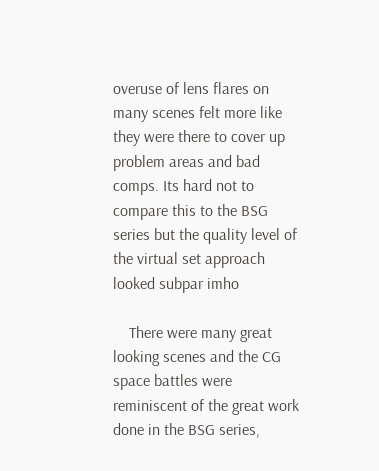overuse of lens flares on many scenes felt more like they were there to cover up problem areas and bad comps. Its hard not to compare this to the BSG series but the quality level of the virtual set approach looked subpar imho

    There were many great looking scenes and the CG space battles were reminiscent of the great work done in the BSG series,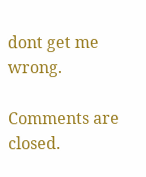dont get me wrong.

Comments are closed.